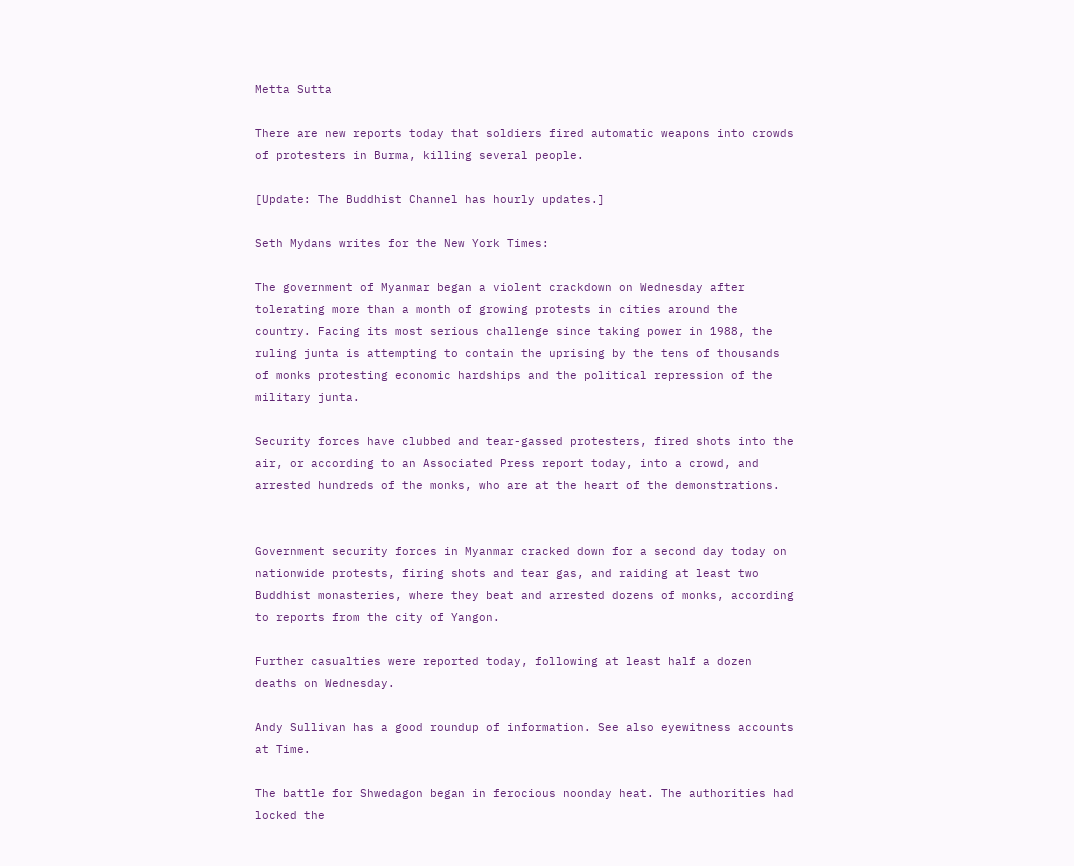Metta Sutta

There are new reports today that soldiers fired automatic weapons into crowds of protesters in Burma, killing several people.

[Update: The Buddhist Channel has hourly updates.]

Seth Mydans writes for the New York Times:

The government of Myanmar began a violent crackdown on Wednesday after tolerating more than a month of growing protests in cities around the country. Facing its most serious challenge since taking power in 1988, the ruling junta is attempting to contain the uprising by the tens of thousands of monks protesting economic hardships and the political repression of the military junta.

Security forces have clubbed and tear-gassed protesters, fired shots into the air, or according to an Associated Press report today, into a crowd, and arrested hundreds of the monks, who are at the heart of the demonstrations.


Government security forces in Myanmar cracked down for a second day today on nationwide protests, firing shots and tear gas, and raiding at least two Buddhist monasteries, where they beat and arrested dozens of monks, according to reports from the city of Yangon.

Further casualties were reported today, following at least half a dozen deaths on Wednesday.

Andy Sullivan has a good roundup of information. See also eyewitness accounts at Time.

The battle for Shwedagon began in ferocious noonday heat. The authorities had locked the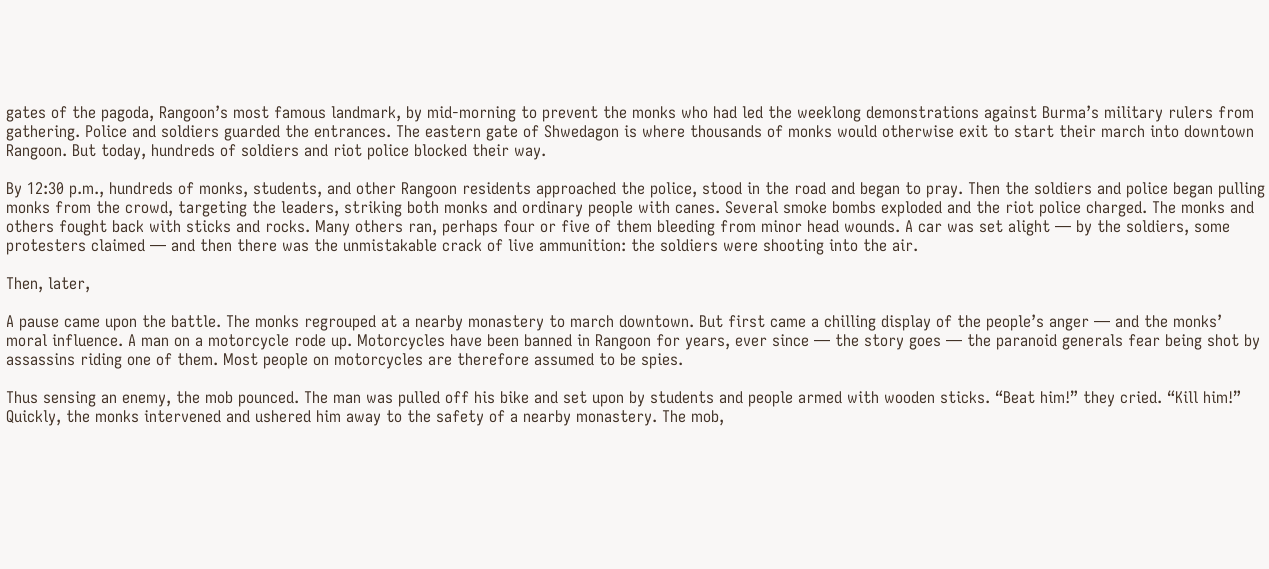gates of the pagoda, Rangoon’s most famous landmark, by mid-morning to prevent the monks who had led the weeklong demonstrations against Burma’s military rulers from gathering. Police and soldiers guarded the entrances. The eastern gate of Shwedagon is where thousands of monks would otherwise exit to start their march into downtown Rangoon. But today, hundreds of soldiers and riot police blocked their way.

By 12:30 p.m., hundreds of monks, students, and other Rangoon residents approached the police, stood in the road and began to pray. Then the soldiers and police began pulling monks from the crowd, targeting the leaders, striking both monks and ordinary people with canes. Several smoke bombs exploded and the riot police charged. The monks and others fought back with sticks and rocks. Many others ran, perhaps four or five of them bleeding from minor head wounds. A car was set alight — by the soldiers, some protesters claimed — and then there was the unmistakable crack of live ammunition: the soldiers were shooting into the air.

Then, later,

A pause came upon the battle. The monks regrouped at a nearby monastery to march downtown. But first came a chilling display of the people’s anger — and the monks’ moral influence. A man on a motorcycle rode up. Motorcycles have been banned in Rangoon for years, ever since — the story goes — the paranoid generals fear being shot by assassins riding one of them. Most people on motorcycles are therefore assumed to be spies.

Thus sensing an enemy, the mob pounced. The man was pulled off his bike and set upon by students and people armed with wooden sticks. “Beat him!” they cried. “Kill him!” Quickly, the monks intervened and ushered him away to the safety of a nearby monastery. The mob,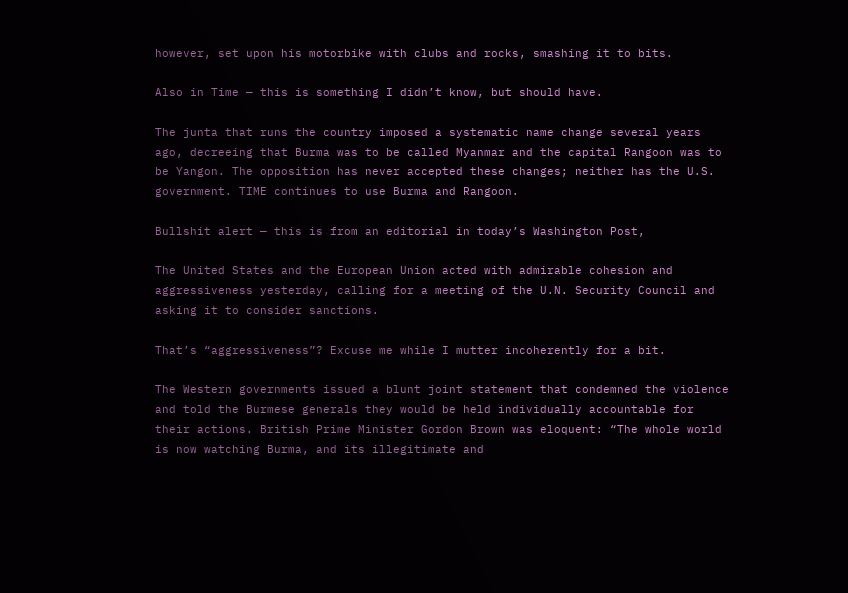however, set upon his motorbike with clubs and rocks, smashing it to bits.

Also in Time — this is something I didn’t know, but should have.

The junta that runs the country imposed a systematic name change several years ago, decreeing that Burma was to be called Myanmar and the capital Rangoon was to be Yangon. The opposition has never accepted these changes; neither has the U.S. government. TIME continues to use Burma and Rangoon.

Bullshit alert — this is from an editorial in today’s Washington Post,

The United States and the European Union acted with admirable cohesion and aggressiveness yesterday, calling for a meeting of the U.N. Security Council and asking it to consider sanctions.

That’s “aggressiveness”? Excuse me while I mutter incoherently for a bit.

The Western governments issued a blunt joint statement that condemned the violence and told the Burmese generals they would be held individually accountable for their actions. British Prime Minister Gordon Brown was eloquent: “The whole world is now watching Burma, and its illegitimate and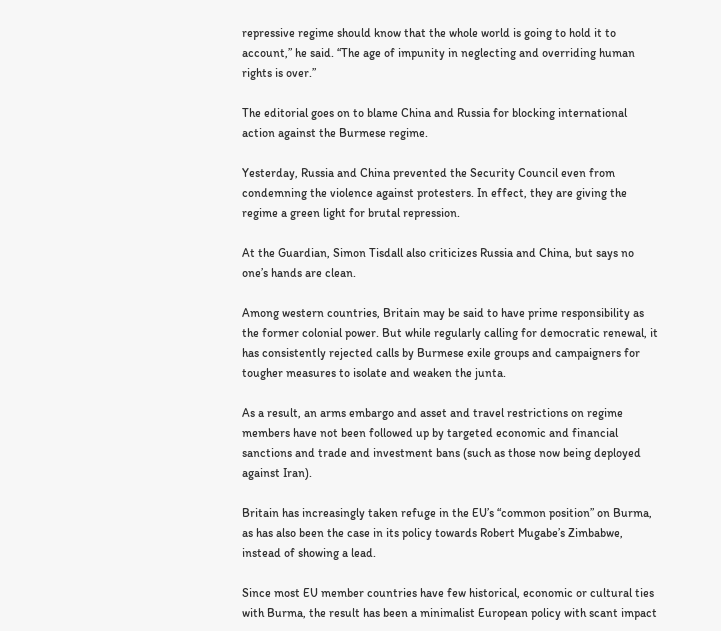repressive regime should know that the whole world is going to hold it to account,” he said. “The age of impunity in neglecting and overriding human rights is over.”

The editorial goes on to blame China and Russia for blocking international action against the Burmese regime.

Yesterday, Russia and China prevented the Security Council even from condemning the violence against protesters. In effect, they are giving the regime a green light for brutal repression.

At the Guardian, Simon Tisdall also criticizes Russia and China, but says no one’s hands are clean.

Among western countries, Britain may be said to have prime responsibility as the former colonial power. But while regularly calling for democratic renewal, it has consistently rejected calls by Burmese exile groups and campaigners for tougher measures to isolate and weaken the junta.

As a result, an arms embargo and asset and travel restrictions on regime members have not been followed up by targeted economic and financial sanctions and trade and investment bans (such as those now being deployed against Iran).

Britain has increasingly taken refuge in the EU’s “common position” on Burma, as has also been the case in its policy towards Robert Mugabe’s Zimbabwe, instead of showing a lead.

Since most EU member countries have few historical, economic or cultural ties with Burma, the result has been a minimalist European policy with scant impact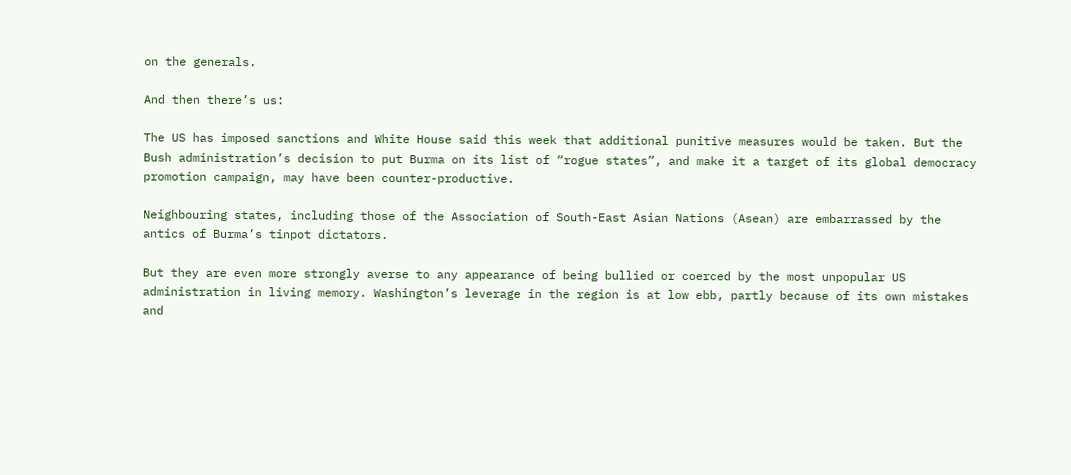on the generals.

And then there’s us:

The US has imposed sanctions and White House said this week that additional punitive measures would be taken. But the Bush administration’s decision to put Burma on its list of “rogue states”, and make it a target of its global democracy promotion campaign, may have been counter-productive.

Neighbouring states, including those of the Association of South-East Asian Nations (Asean) are embarrassed by the antics of Burma’s tinpot dictators.

But they are even more strongly averse to any appearance of being bullied or coerced by the most unpopular US administration in living memory. Washington’s leverage in the region is at low ebb, partly because of its own mistakes and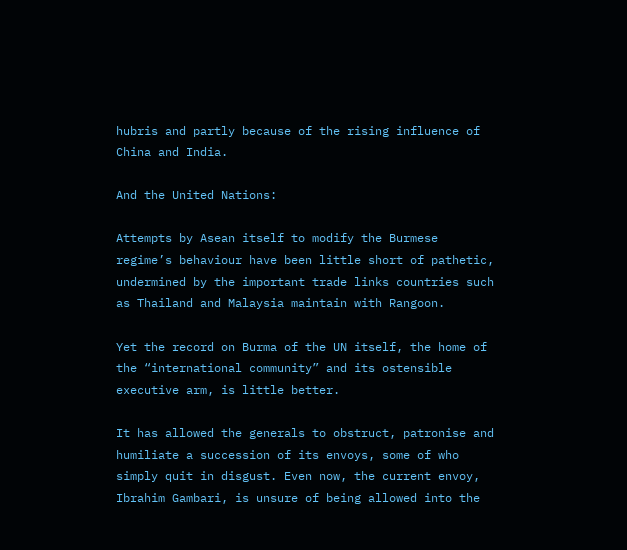hubris and partly because of the rising influence of China and India.

And the United Nations:

Attempts by Asean itself to modify the Burmese regime’s behaviour have been little short of pathetic, undermined by the important trade links countries such as Thailand and Malaysia maintain with Rangoon.

Yet the record on Burma of the UN itself, the home of the “international community” and its ostensible executive arm, is little better.

It has allowed the generals to obstruct, patronise and humiliate a succession of its envoys, some of who simply quit in disgust. Even now, the current envoy, Ibrahim Gambari, is unsure of being allowed into the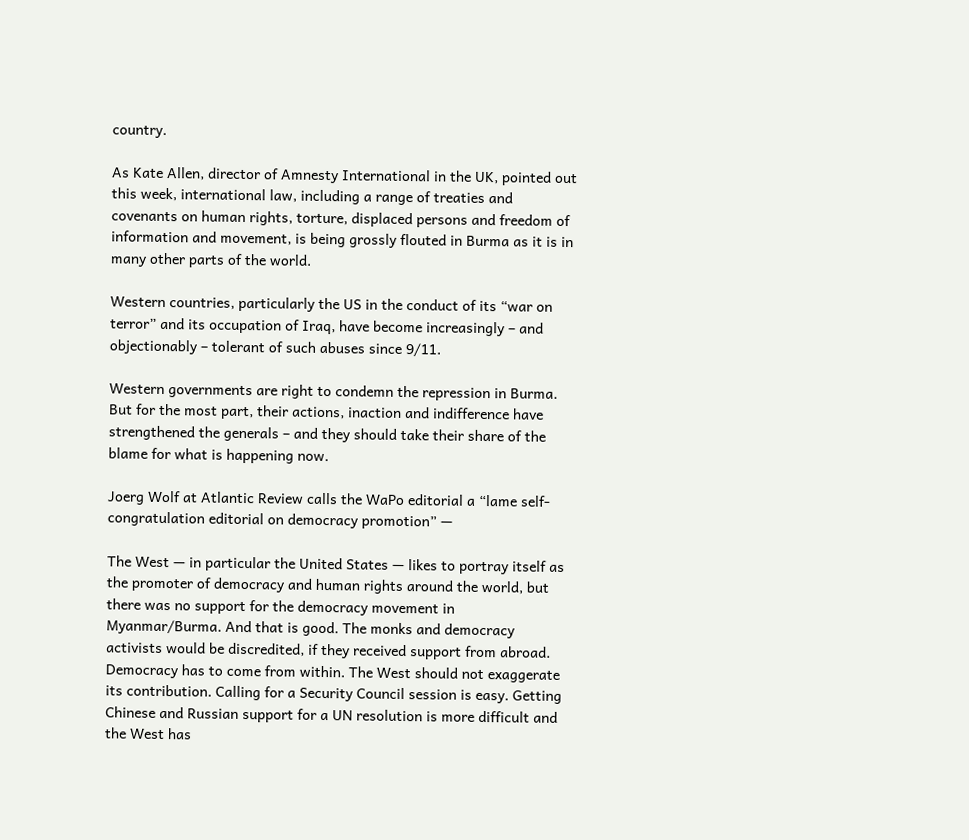country.

As Kate Allen, director of Amnesty International in the UK, pointed out this week, international law, including a range of treaties and covenants on human rights, torture, displaced persons and freedom of information and movement, is being grossly flouted in Burma as it is in many other parts of the world.

Western countries, particularly the US in the conduct of its “war on terror” and its occupation of Iraq, have become increasingly – and objectionably – tolerant of such abuses since 9/11.

Western governments are right to condemn the repression in Burma. But for the most part, their actions, inaction and indifference have strengthened the generals – and they should take their share of the blame for what is happening now.

Joerg Wolf at Atlantic Review calls the WaPo editorial a “lame self-congratulation editorial on democracy promotion” —

The West — in particular the United States — likes to portray itself as the promoter of democracy and human rights around the world, but there was no support for the democracy movement in Myanmar/Burma. And that is good. The monks and democracy activists would be discredited, if they received support from abroad. Democracy has to come from within. The West should not exaggerate its contribution. Calling for a Security Council session is easy. Getting Chinese and Russian support for a UN resolution is more difficult and the West has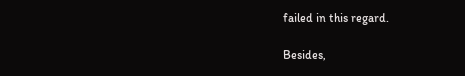failed in this regard.

Besides,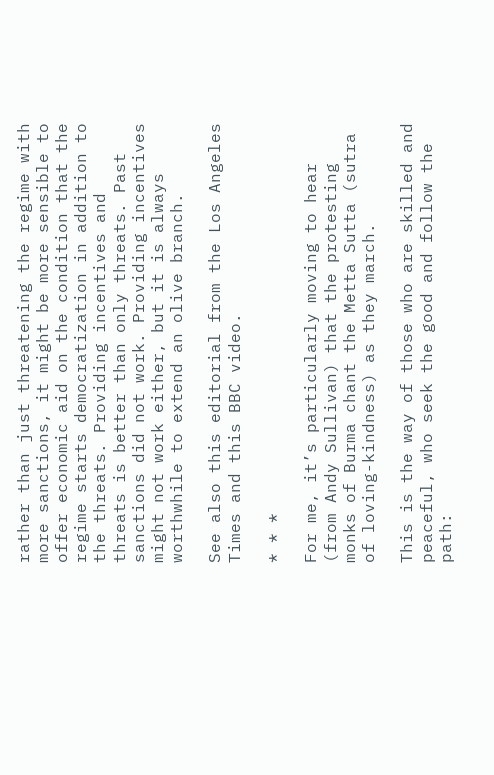rather than just threatening the regime with more sanctions, it might be more sensible to offer economic aid on the condition that the regime starts democratization in addition to the threats. Providing incentives and threats is better than only threats. Past sanctions did not work. Providing incentives might not work either, but it is always worthwhile to extend an olive branch.

See also this editorial from the Los Angeles Times and this BBC video.

* * *

For me, it’s particularly moving to hear (from Andy Sullivan) that the protesting monks of Burma chant the Metta Sutta (sutra of loving-kindness) as they march.

This is the way of those who are skilled and peaceful, who seek the good and follow the path: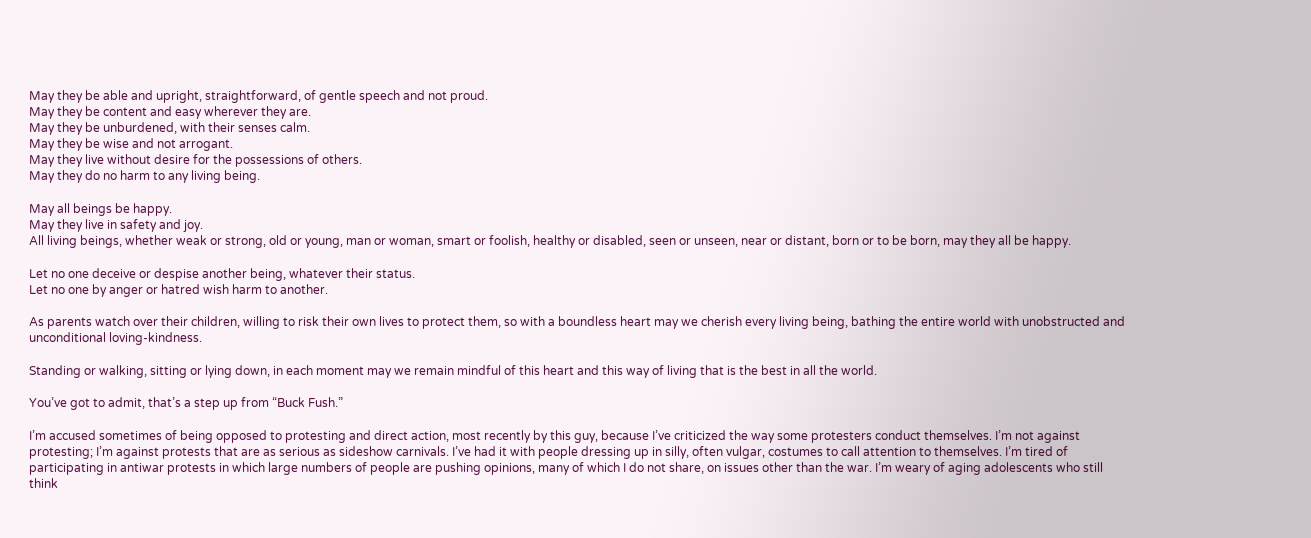May they be able and upright, straightforward, of gentle speech and not proud.
May they be content and easy wherever they are.
May they be unburdened, with their senses calm.
May they be wise and not arrogant.
May they live without desire for the possessions of others.
May they do no harm to any living being.

May all beings be happy.
May they live in safety and joy.
All living beings, whether weak or strong, old or young, man or woman, smart or foolish, healthy or disabled, seen or unseen, near or distant, born or to be born, may they all be happy.

Let no one deceive or despise another being, whatever their status.
Let no one by anger or hatred wish harm to another.

As parents watch over their children, willing to risk their own lives to protect them, so with a boundless heart may we cherish every living being, bathing the entire world with unobstructed and unconditional loving-kindness.

Standing or walking, sitting or lying down, in each moment may we remain mindful of this heart and this way of living that is the best in all the world.

You’ve got to admit, that’s a step up from “Buck Fush.”

I’m accused sometimes of being opposed to protesting and direct action, most recently by this guy, because I’ve criticized the way some protesters conduct themselves. I’m not against protesting; I’m against protests that are as serious as sideshow carnivals. I’ve had it with people dressing up in silly, often vulgar, costumes to call attention to themselves. I’m tired of participating in antiwar protests in which large numbers of people are pushing opinions, many of which I do not share, on issues other than the war. I’m weary of aging adolescents who still think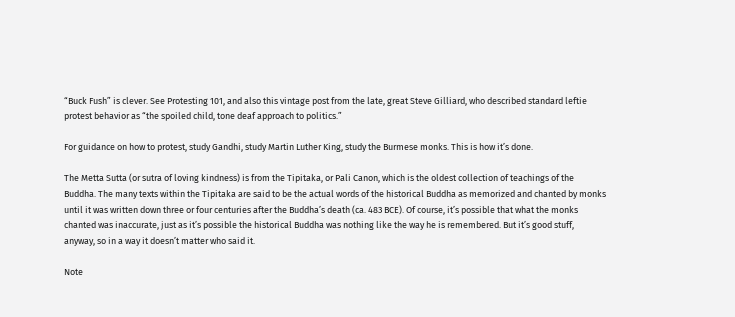“Buck Fush” is clever. See Protesting 101, and also this vintage post from the late, great Steve Gilliard, who described standard leftie protest behavior as “the spoiled child, tone deaf approach to politics.”

For guidance on how to protest, study Gandhi, study Martin Luther King, study the Burmese monks. This is how it’s done.

The Metta Sutta (or sutra of loving kindness) is from the Tipitaka, or Pali Canon, which is the oldest collection of teachings of the Buddha. The many texts within the Tipitaka are said to be the actual words of the historical Buddha as memorized and chanted by monks until it was written down three or four centuries after the Buddha’s death (ca. 483 BCE). Of course, it’s possible that what the monks chanted was inaccurate, just as it’s possible the historical Buddha was nothing like the way he is remembered. But it’s good stuff, anyway, so in a way it doesn’t matter who said it.

Note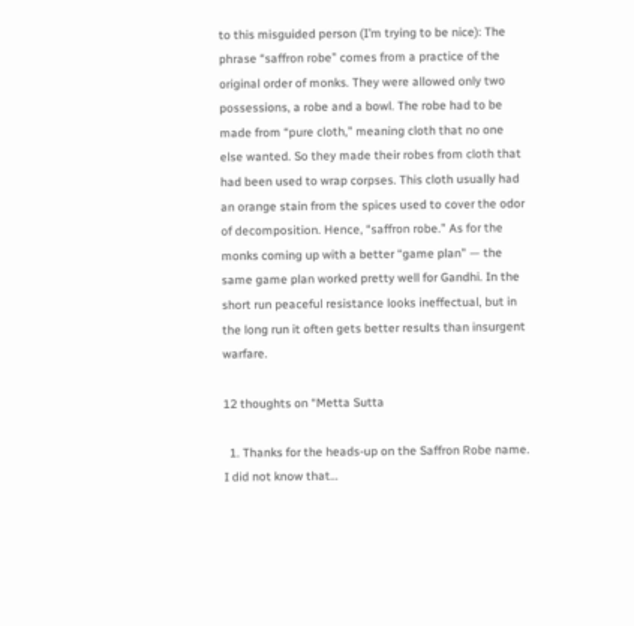to this misguided person (I’m trying to be nice): The phrase “saffron robe” comes from a practice of the original order of monks. They were allowed only two possessions, a robe and a bowl. The robe had to be made from “pure cloth,” meaning cloth that no one else wanted. So they made their robes from cloth that had been used to wrap corpses. This cloth usually had an orange stain from the spices used to cover the odor of decomposition. Hence, “saffron robe.” As for the monks coming up with a better “game plan” — the same game plan worked pretty well for Gandhi. In the short run peaceful resistance looks ineffectual, but in the long run it often gets better results than insurgent warfare.

12 thoughts on “Metta Sutta

  1. Thanks for the heads-up on the Saffron Robe name. I did not know that…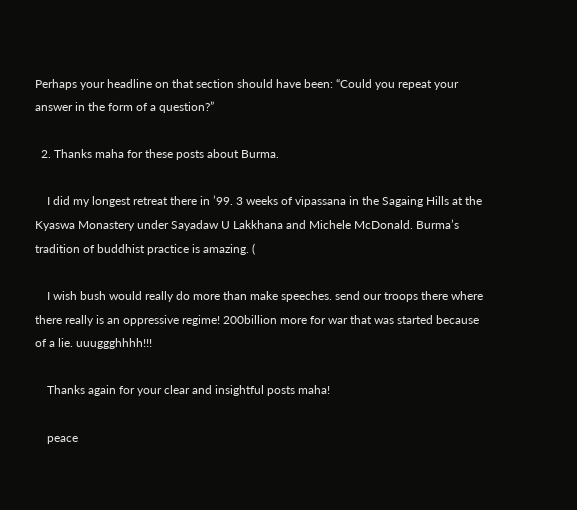Perhaps your headline on that section should have been: “Could you repeat your answer in the form of a question?”

  2. Thanks maha for these posts about Burma.

    I did my longest retreat there in ’99. 3 weeks of vipassana in the Sagaing Hills at the Kyaswa Monastery under Sayadaw U Lakkhana and Michele McDonald. Burma’s tradition of buddhist practice is amazing. (

    I wish bush would really do more than make speeches. send our troops there where there really is an oppressive regime! 200billion more for war that was started because of a lie. uuuggghhhh!!!

    Thanks again for your clear and insightful posts maha!

    peace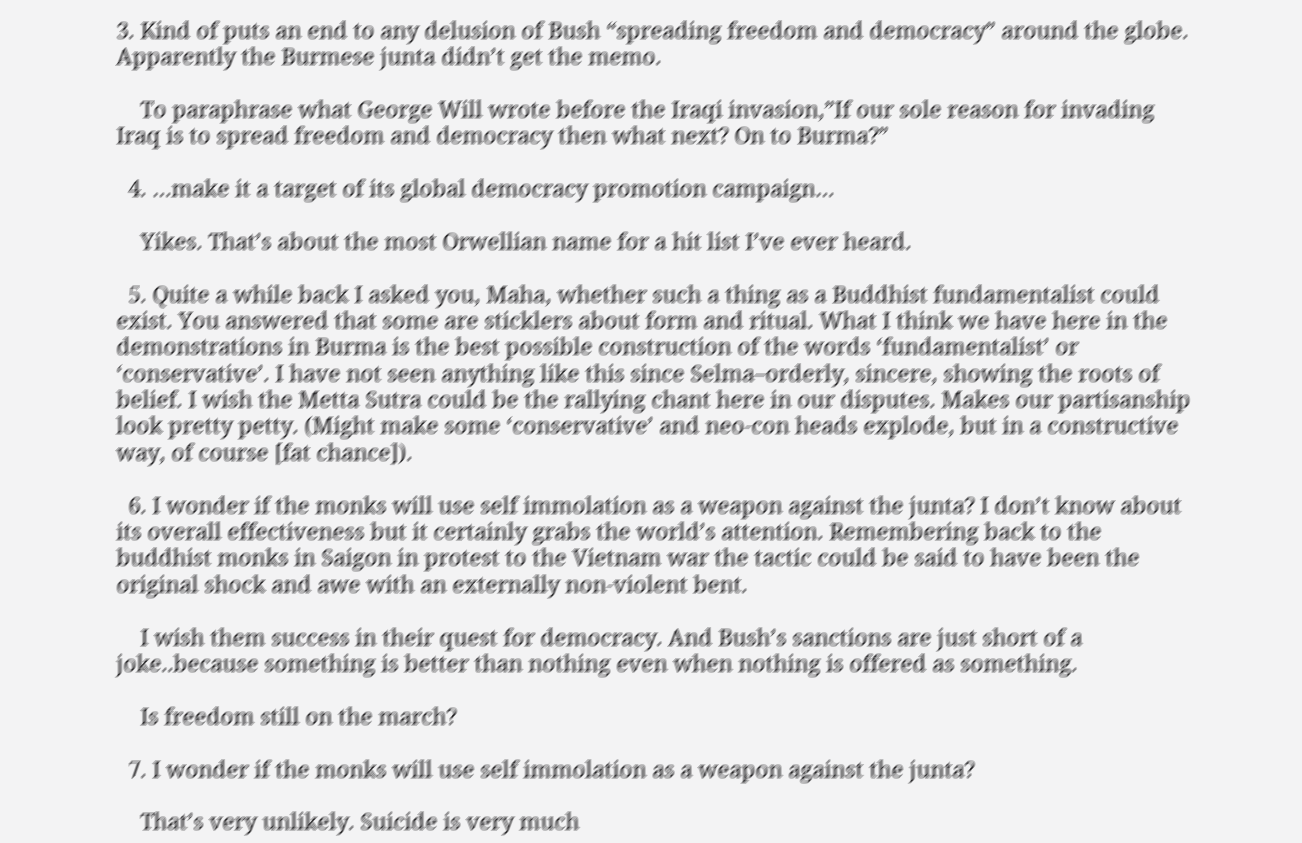3. Kind of puts an end to any delusion of Bush “spreading freedom and democracy” around the globe. Apparently the Burmese junta didn’t get the memo.

    To paraphrase what George Will wrote before the Iraqi invasion,”If our sole reason for invading Iraq is to spread freedom and democracy then what next? On to Burma?”

  4. …make it a target of its global democracy promotion campaign…

    Yikes. That’s about the most Orwellian name for a hit list I’ve ever heard.

  5. Quite a while back I asked you, Maha, whether such a thing as a Buddhist fundamentalist could exist. You answered that some are sticklers about form and ritual. What I think we have here in the demonstrations in Burma is the best possible construction of the words ‘fundamentalist’ or ‘conservative’. I have not seen anything like this since Selma–orderly, sincere, showing the roots of belief. I wish the Metta Sutra could be the rallying chant here in our disputes. Makes our partisanship look pretty petty. (Might make some ‘conservative’ and neo-con heads explode, but in a constructive way, of course [fat chance]).

  6. I wonder if the monks will use self immolation as a weapon against the junta? I don’t know about its overall effectiveness but it certainly grabs the world’s attention. Remembering back to the buddhist monks in Saigon in protest to the Vietnam war the tactic could be said to have been the original shock and awe with an externally non-violent bent.

    I wish them success in their quest for democracy. And Bush’s sanctions are just short of a joke..because something is better than nothing even when nothing is offered as something.

    Is freedom still on the march?

  7. I wonder if the monks will use self immolation as a weapon against the junta?

    That’s very unlikely. Suicide is very much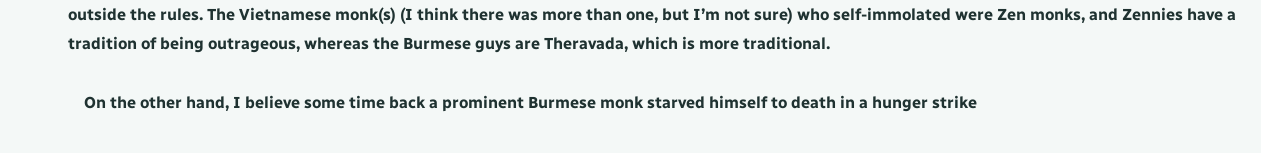outside the rules. The Vietnamese monk(s) (I think there was more than one, but I’m not sure) who self-immolated were Zen monks, and Zennies have a tradition of being outrageous, whereas the Burmese guys are Theravada, which is more traditional.

    On the other hand, I believe some time back a prominent Burmese monk starved himself to death in a hunger strike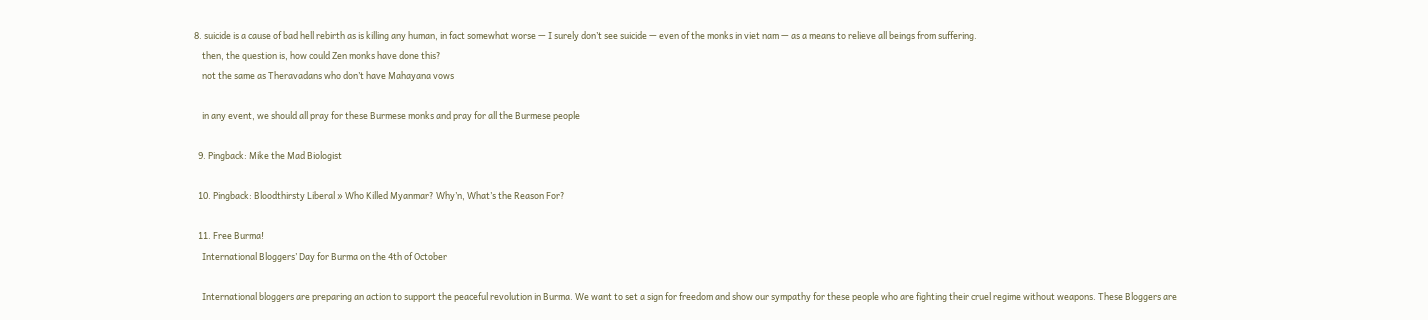8. suicide is a cause of bad hell rebirth as is killing any human, in fact somewhat worse — I surely don’t see suicide — even of the monks in viet nam — as a means to relieve all beings from suffering.
    then, the question is, how could Zen monks have done this?
    not the same as Theravadans who don’t have Mahayana vows

    in any event, we should all pray for these Burmese monks and pray for all the Burmese people

  9. Pingback: Mike the Mad Biologist

  10. Pingback: Bloodthirsty Liberal » Who Killed Myanmar? Why’n, What’s the Reason For?

  11. Free Burma!
    International Bloggers’ Day for Burma on the 4th of October

    International bloggers are preparing an action to support the peaceful revolution in Burma. We want to set a sign for freedom and show our sympathy for these people who are fighting their cruel regime without weapons. These Bloggers are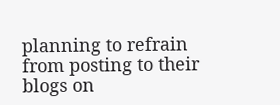planning to refrain from posting to their blogs on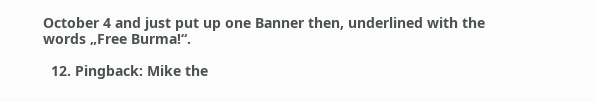October 4 and just put up one Banner then, underlined with the words „Free Burma!“.

  12. Pingback: Mike the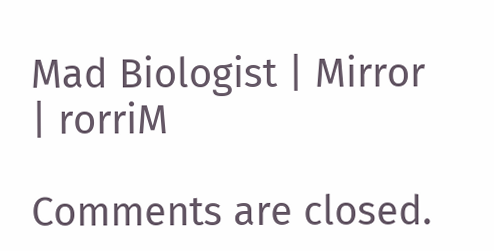Mad Biologist | Mirror | rorriM

Comments are closed.